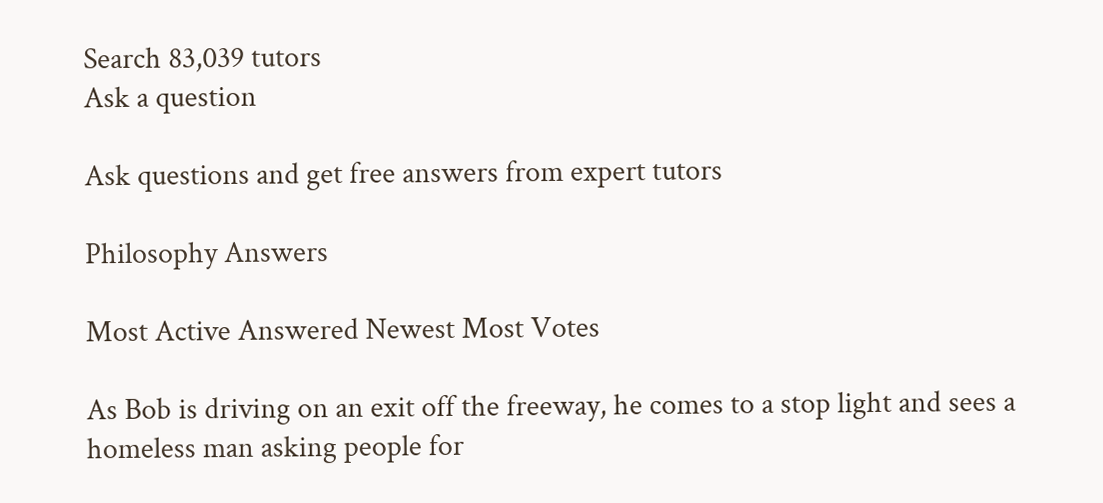Search 83,039 tutors
Ask a question

Ask questions and get free answers from expert tutors

Philosophy Answers

Most Active Answered Newest Most Votes

As Bob is driving on an exit off the freeway, he comes to a stop light and sees a homeless man asking people for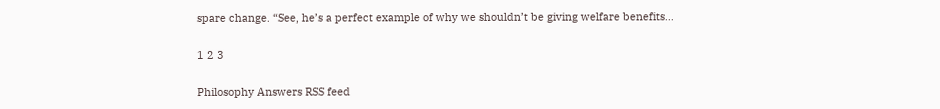spare change. “See, he’s a perfect example of why we shouldn’t be giving welfare benefits...

1 2 3

Philosophy Answers RSS feed